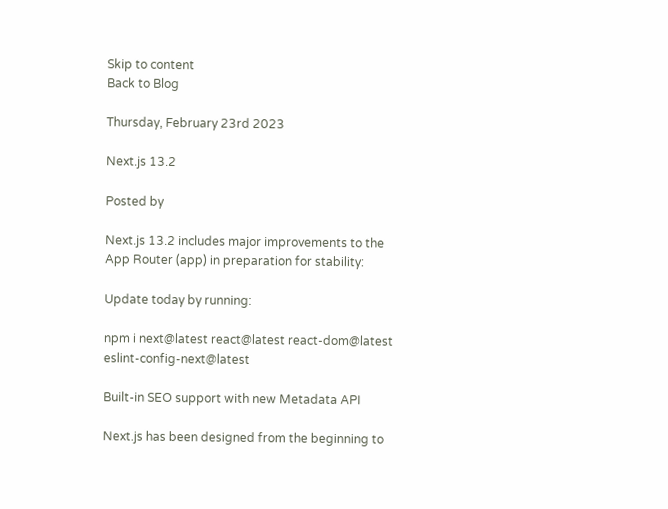Skip to content
Back to Blog

Thursday, February 23rd 2023

Next.js 13.2

Posted by

Next.js 13.2 includes major improvements to the App Router (app) in preparation for stability:

Update today by running:

npm i next@latest react@latest react-dom@latest eslint-config-next@latest

Built-in SEO support with new Metadata API

Next.js has been designed from the beginning to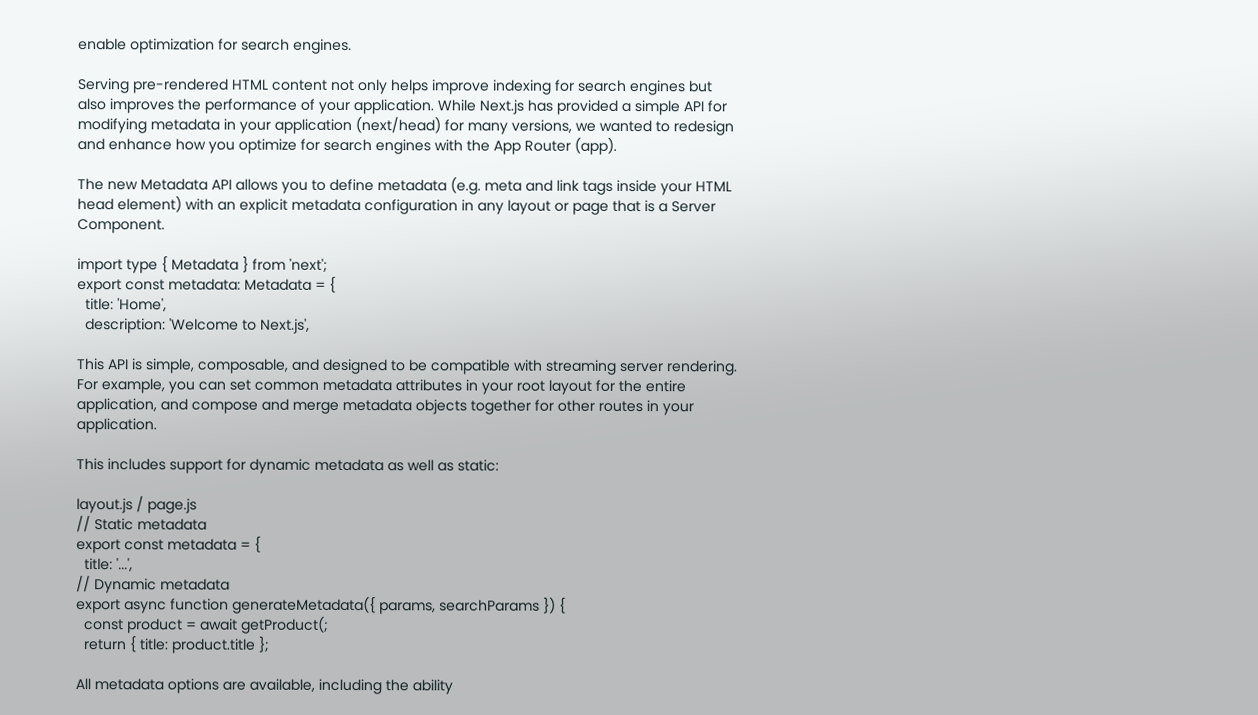enable optimization for search engines.

Serving pre-rendered HTML content not only helps improve indexing for search engines but also improves the performance of your application. While Next.js has provided a simple API for modifying metadata in your application (next/head) for many versions, we wanted to redesign and enhance how you optimize for search engines with the App Router (app).

The new Metadata API allows you to define metadata (e.g. meta and link tags inside your HTML head element) with an explicit metadata configuration in any layout or page that is a Server Component.

import type { Metadata } from 'next';
export const metadata: Metadata = {
  title: 'Home',
  description: 'Welcome to Next.js',

This API is simple, composable, and designed to be compatible with streaming server rendering. For example, you can set common metadata attributes in your root layout for the entire application, and compose and merge metadata objects together for other routes in your application.

This includes support for dynamic metadata as well as static:

layout.js / page.js
// Static metadata
export const metadata = {
  title: '...',
// Dynamic metadata
export async function generateMetadata({ params, searchParams }) {
  const product = await getProduct(;
  return { title: product.title };

All metadata options are available, including the ability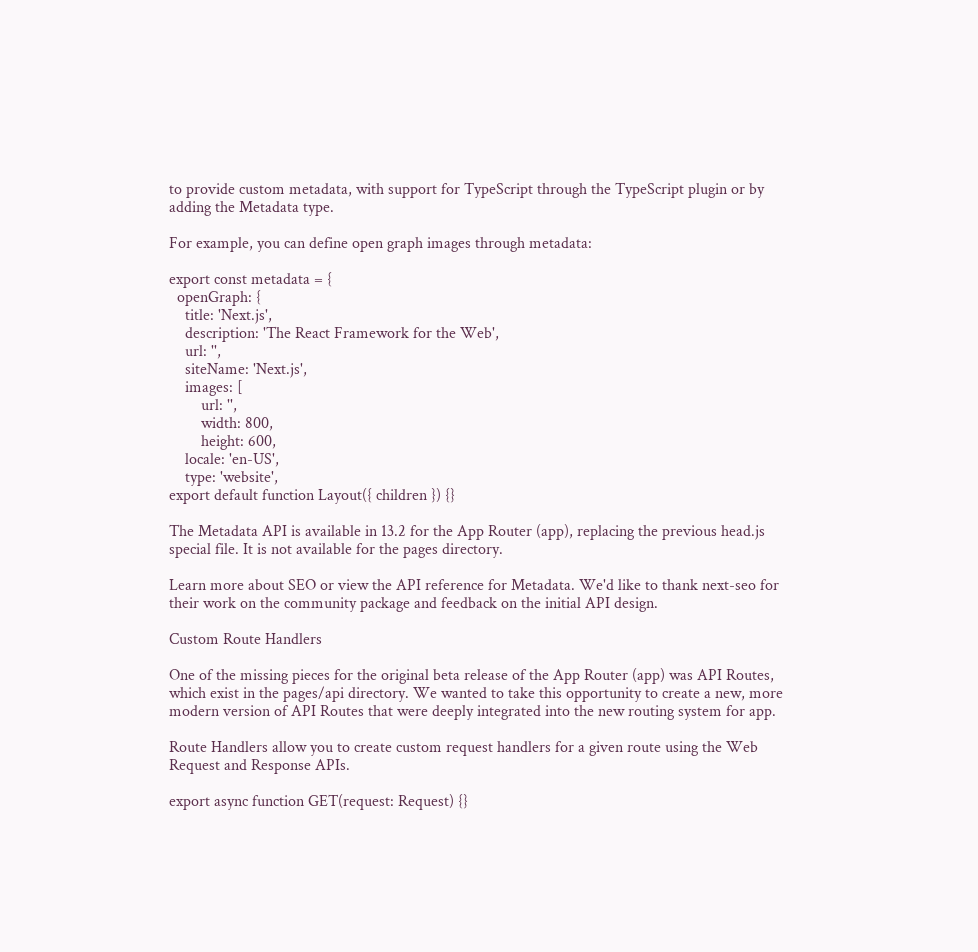to provide custom metadata, with support for TypeScript through the TypeScript plugin or by adding the Metadata type.

For example, you can define open graph images through metadata:

export const metadata = {
  openGraph: {
    title: 'Next.js',
    description: 'The React Framework for the Web',
    url: '',
    siteName: 'Next.js',
    images: [
        url: '',
        width: 800,
        height: 600,
    locale: 'en-US',
    type: 'website',
export default function Layout({ children }) {}

The Metadata API is available in 13.2 for the App Router (app), replacing the previous head.js special file. It is not available for the pages directory.

Learn more about SEO or view the API reference for Metadata. We'd like to thank next-seo for their work on the community package and feedback on the initial API design.

Custom Route Handlers

One of the missing pieces for the original beta release of the App Router (app) was API Routes, which exist in the pages/api directory. We wanted to take this opportunity to create a new, more modern version of API Routes that were deeply integrated into the new routing system for app.

Route Handlers allow you to create custom request handlers for a given route using the Web Request and Response APIs.

export async function GET(request: Request) {}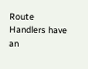Route Handlers have an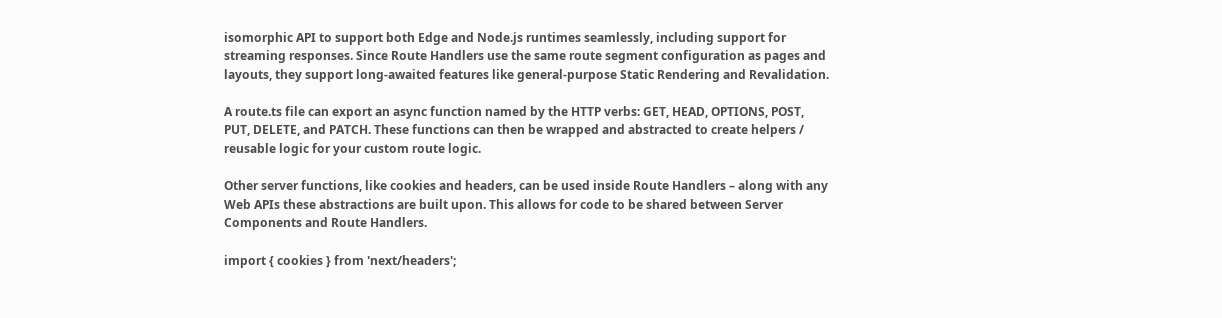isomorphic API to support both Edge and Node.js runtimes seamlessly, including support for streaming responses. Since Route Handlers use the same route segment configuration as pages and layouts, they support long-awaited features like general-purpose Static Rendering and Revalidation.

A route.ts file can export an async function named by the HTTP verbs: GET, HEAD, OPTIONS, POST, PUT, DELETE, and PATCH. These functions can then be wrapped and abstracted to create helpers / reusable logic for your custom route logic.

Other server functions, like cookies and headers, can be used inside Route Handlers – along with any Web APIs these abstractions are built upon. This allows for code to be shared between Server Components and Route Handlers.

import { cookies } from 'next/headers';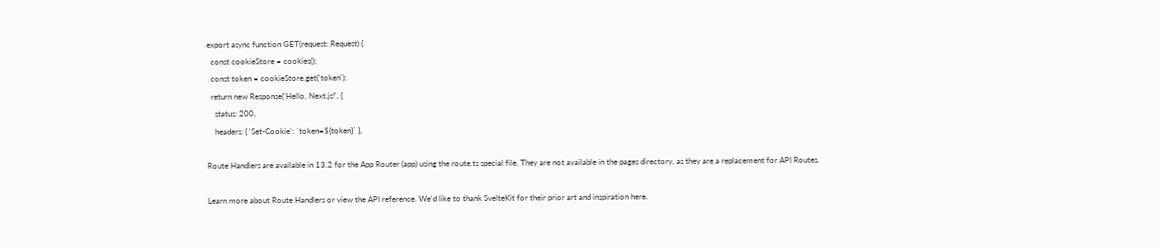export async function GET(request: Request) {
  const cookieStore = cookies();
  const token = cookieStore.get('token');
  return new Response('Hello, Next.js!', {
    status: 200,
    headers: { 'Set-Cookie': `token=${token}` },

Route Handlers are available in 13.2 for the App Router (app) using the route.ts special file. They are not available in the pages directory, as they are a replacement for API Routes.

Learn more about Route Handlers or view the API reference. We'd like to thank SvelteKit for their prior art and inspiration here.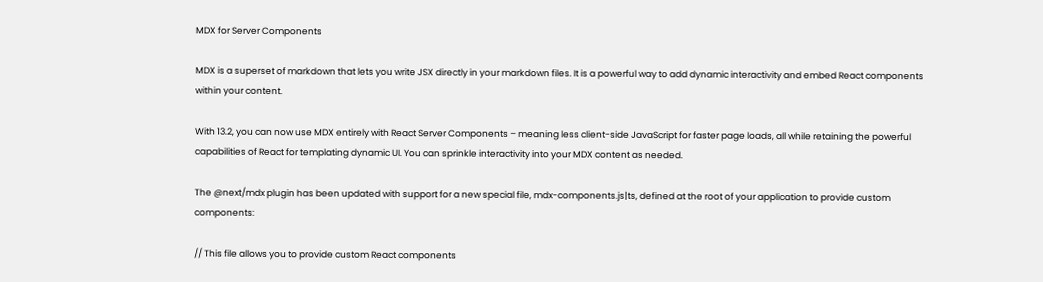MDX for Server Components

MDX is a superset of markdown that lets you write JSX directly in your markdown files. It is a powerful way to add dynamic interactivity and embed React components within your content.

With 13.2, you can now use MDX entirely with React Server Components – meaning less client-side JavaScript for faster page loads, all while retaining the powerful capabilities of React for templating dynamic UI. You can sprinkle interactivity into your MDX content as needed.

The @next/mdx plugin has been updated with support for a new special file, mdx-components.js|ts, defined at the root of your application to provide custom components:

// This file allows you to provide custom React components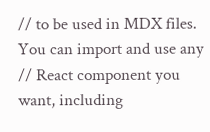// to be used in MDX files. You can import and use any
// React component you want, including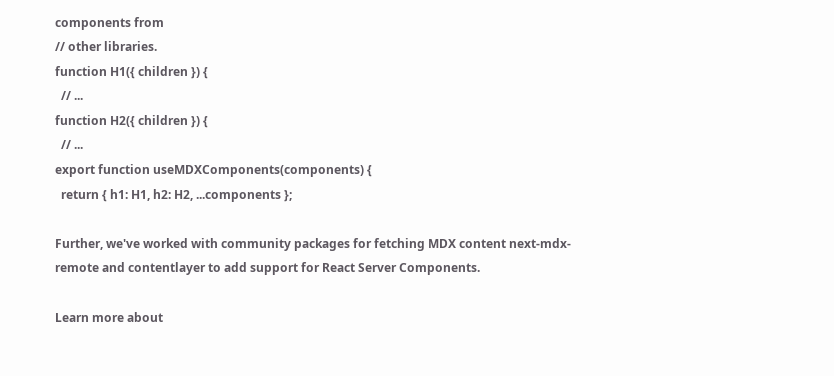components from
// other libraries.
function H1({ children }) {
  // ...
function H2({ children }) {
  // ...
export function useMDXComponents(components) {
  return { h1: H1, h2: H2, ...components };

Further, we've worked with community packages for fetching MDX content next-mdx-remote and contentlayer to add support for React Server Components.

Learn more about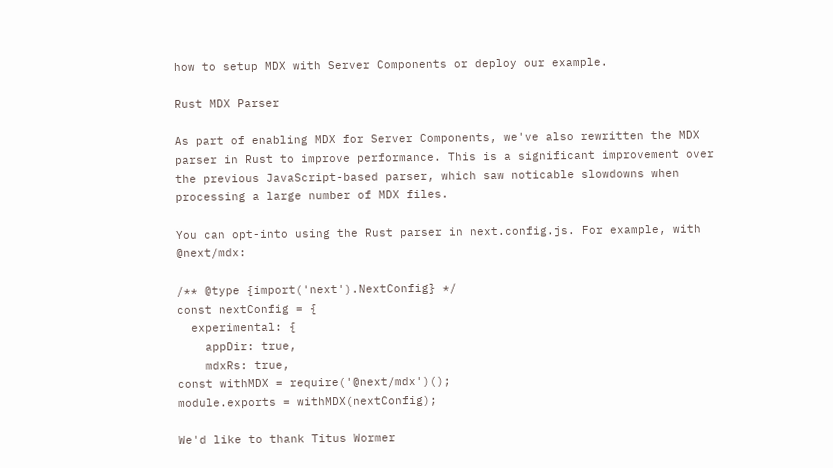how to setup MDX with Server Components or deploy our example.

Rust MDX Parser

As part of enabling MDX for Server Components, we've also rewritten the MDX parser in Rust to improve performance. This is a significant improvement over the previous JavaScript-based parser, which saw noticable slowdowns when processing a large number of MDX files.

You can opt-into using the Rust parser in next.config.js. For example, with @next/mdx:

/** @type {import('next').NextConfig} */
const nextConfig = {
  experimental: {
    appDir: true,
    mdxRs: true,
const withMDX = require('@next/mdx')();
module.exports = withMDX(nextConfig);

We'd like to thank Titus Wormer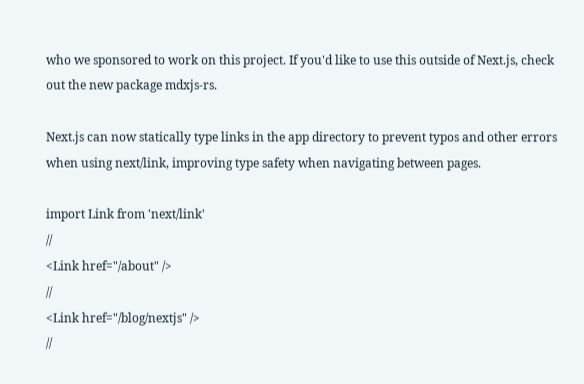who we sponsored to work on this project. If you'd like to use this outside of Next.js, check out the new package mdxjs-rs.

Next.js can now statically type links in the app directory to prevent typos and other errors when using next/link, improving type safety when navigating between pages.

import Link from 'next/link'
//
<Link href="/about" />
//
<Link href="/blog/nextjs" />
//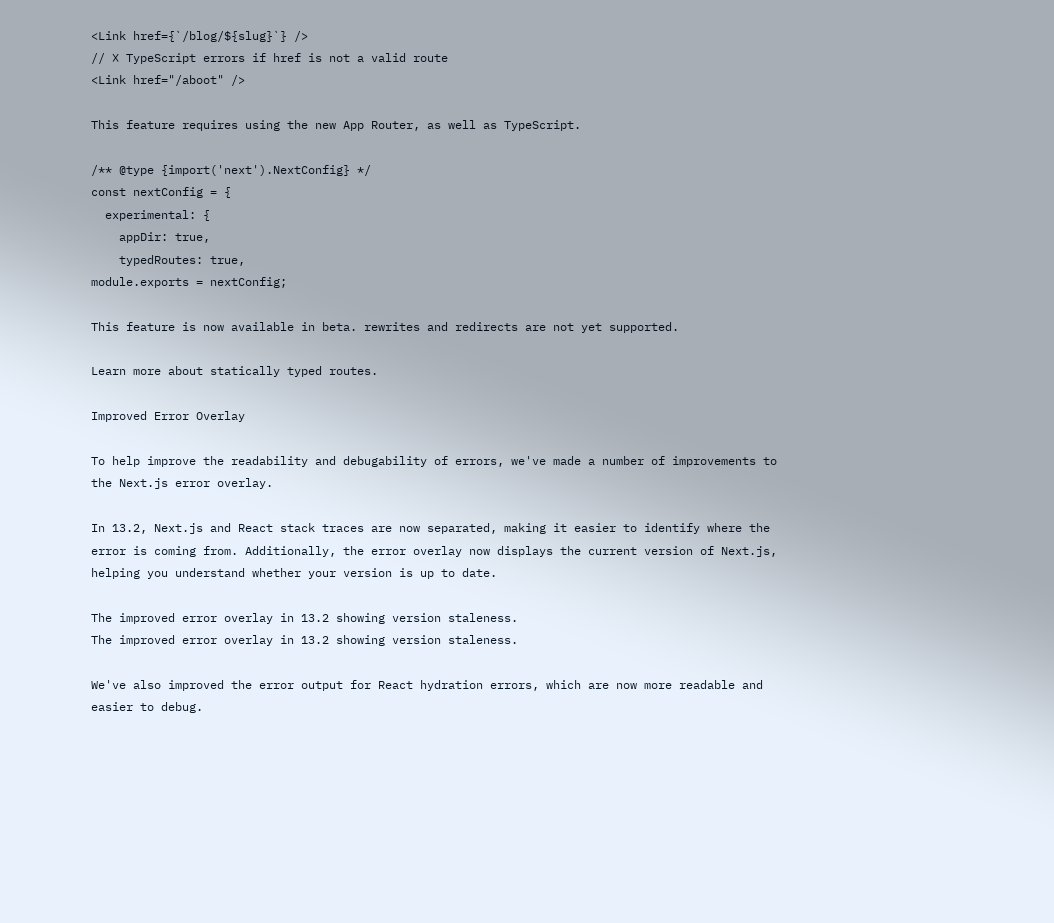<Link href={`/blog/${slug}`} />
// ❌ TypeScript errors if href is not a valid route
<Link href="/aboot" />

This feature requires using the new App Router, as well as TypeScript.

/** @type {import('next').NextConfig} */
const nextConfig = {
  experimental: {
    appDir: true,
    typedRoutes: true,
module.exports = nextConfig;

This feature is now available in beta. rewrites and redirects are not yet supported.

Learn more about statically typed routes.

Improved Error Overlay

To help improve the readability and debugability of errors, we've made a number of improvements to the Next.js error overlay.

In 13.2, Next.js and React stack traces are now separated, making it easier to identify where the error is coming from. Additionally, the error overlay now displays the current version of Next.js, helping you understand whether your version is up to date.

The improved error overlay in 13.2 showing version staleness.
The improved error overlay in 13.2 showing version staleness.

We've also improved the error output for React hydration errors, which are now more readable and easier to debug.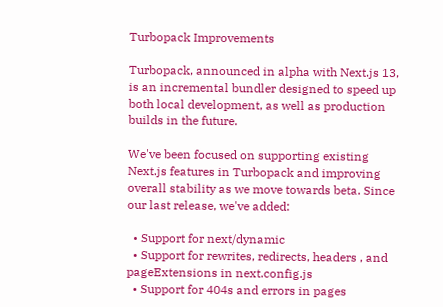Turbopack Improvements

Turbopack, announced in alpha with Next.js 13, is an incremental bundler designed to speed up both local development, as well as production builds in the future.

We've been focused on supporting existing Next.js features in Turbopack and improving overall stability as we move towards beta. Since our last release, we've added:

  • Support for next/dynamic
  • Support for rewrites, redirects, headers , and pageExtensions in next.config.js
  • Support for 404s and errors in pages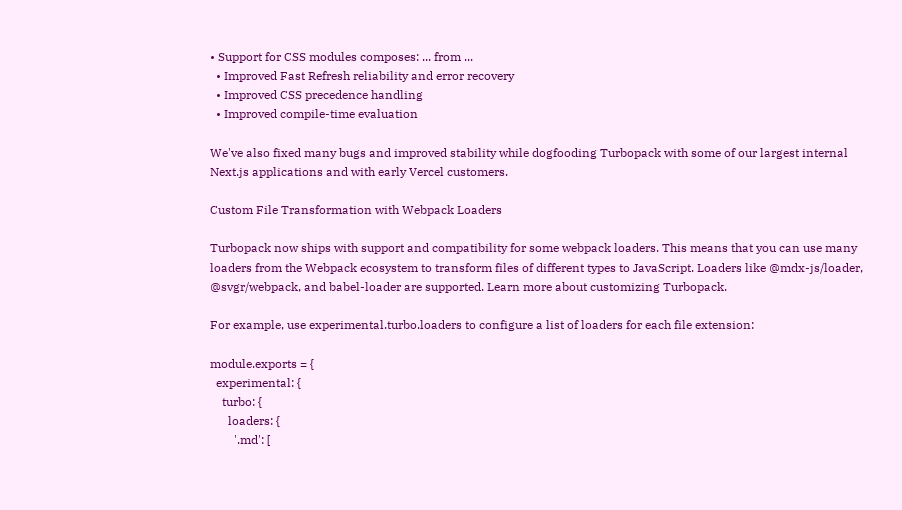• Support for CSS modules composes: ... from ...
  • Improved Fast Refresh reliability and error recovery
  • Improved CSS precedence handling
  • Improved compile-time evaluation

We've also fixed many bugs and improved stability while dogfooding Turbopack with some of our largest internal Next.js applications and with early Vercel customers.

Custom File Transformation with Webpack Loaders

Turbopack now ships with support and compatibility for some webpack loaders. This means that you can use many loaders from the Webpack ecosystem to transform files of different types to JavaScript. Loaders like @mdx-js/loader, @svgr/webpack, and babel-loader are supported. Learn more about customizing Turbopack.

For example, use experimental.turbo.loaders to configure a list of loaders for each file extension:

module.exports = {
  experimental: {
    turbo: {
      loaders: {
        '.md': [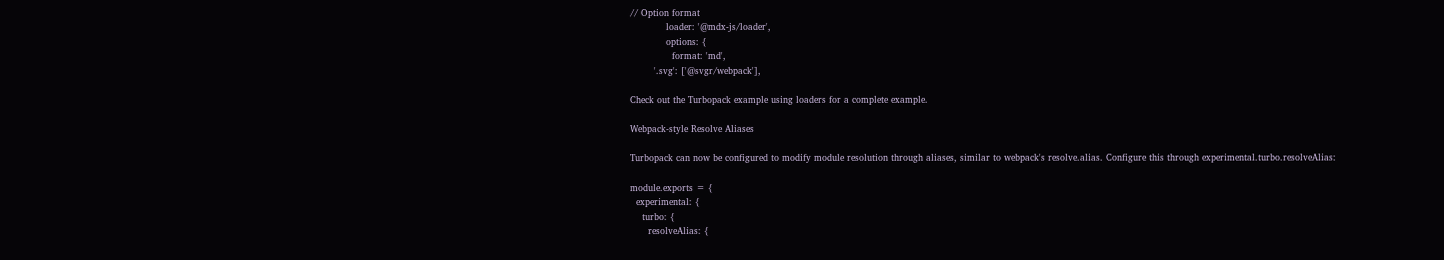// Option format
            loader: '@mdx-js/loader',
            options: {
              format: 'md',
        '.svg': ['@svgr/webpack'],

Check out the Turbopack example using loaders for a complete example.

Webpack-style Resolve Aliases

Turbopack can now be configured to modify module resolution through aliases, similar to webpack's resolve.alias. Configure this through experimental.turbo.resolveAlias:

module.exports = {
  experimental: {
    turbo: {
      resolveAlias: {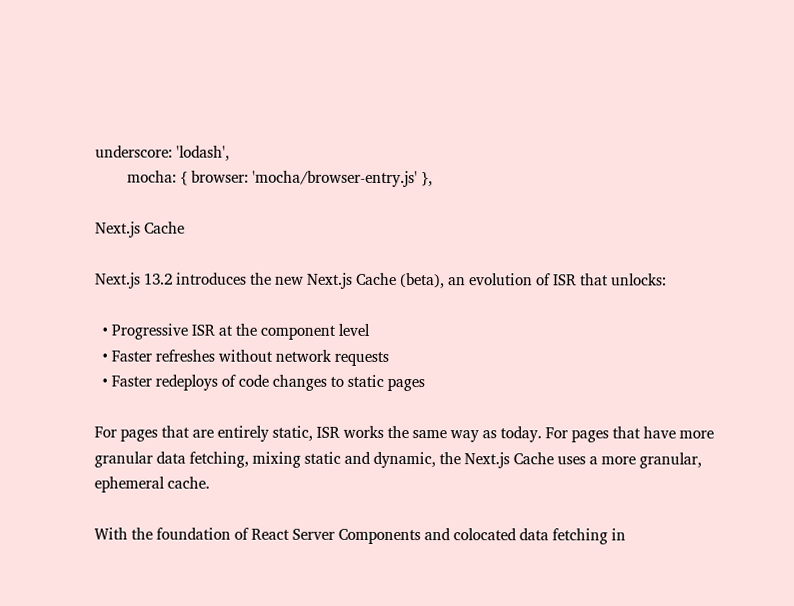underscore: 'lodash',
        mocha: { browser: 'mocha/browser-entry.js' },

Next.js Cache

Next.js 13.2 introduces the new Next.js Cache (beta), an evolution of ISR that unlocks:

  • Progressive ISR at the component level
  • Faster refreshes without network requests
  • Faster redeploys of code changes to static pages

For pages that are entirely static, ISR works the same way as today. For pages that have more granular data fetching, mixing static and dynamic, the Next.js Cache uses a more granular, ephemeral cache.

With the foundation of React Server Components and colocated data fetching in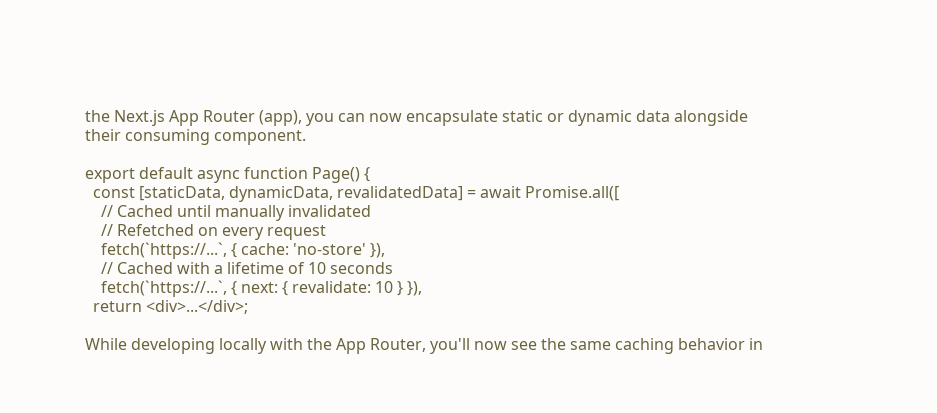the Next.js App Router (app), you can now encapsulate static or dynamic data alongside their consuming component.

export default async function Page() {
  const [staticData, dynamicData, revalidatedData] = await Promise.all([
    // Cached until manually invalidated
    // Refetched on every request
    fetch(`https://...`, { cache: 'no-store' }),
    // Cached with a lifetime of 10 seconds
    fetch(`https://...`, { next: { revalidate: 10 } }),
  return <div>...</div>;

While developing locally with the App Router, you'll now see the same caching behavior in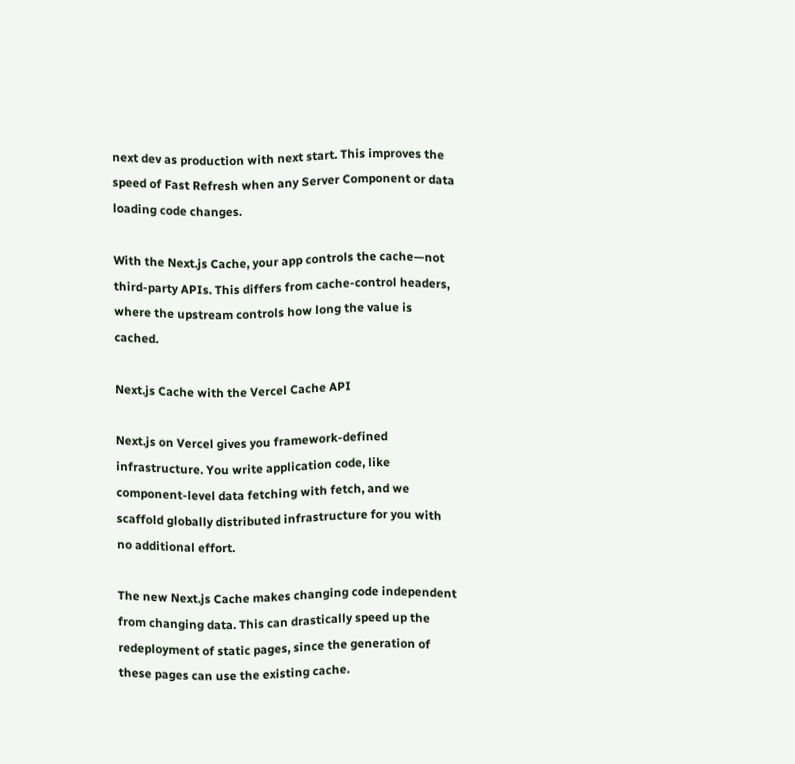next dev as production with next start. This improves the speed of Fast Refresh when any Server Component or data loading code changes.

With the Next.js Cache, your app controls the cache—not third-party APIs. This differs from cache-control headers, where the upstream controls how long the value is cached.

Next.js Cache with the Vercel Cache API

Next.js on Vercel gives you framework-defined infrastructure. You write application code, like component-level data fetching with fetch, and we scaffold globally distributed infrastructure for you with no additional effort.

The new Next.js Cache makes changing code independent from changing data. This can drastically speed up the redeployment of static pages, since the generation of these pages can use the existing cache.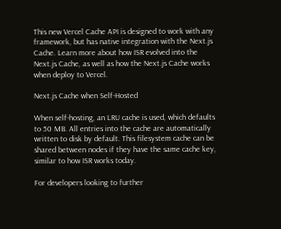This new Vercel Cache API is designed to work with any framework, but has native integration with the Next.js Cache. Learn more about how ISR evolved into the Next.js Cache, as well as how the Next.js Cache works when deploy to Vercel.

Next.js Cache when Self-Hosted

When self-hosting, an LRU cache is used, which defaults to 50 MB. All entries into the cache are automatically written to disk by default. This filesystem cache can be shared between nodes if they have the same cache key, similar to how ISR works today.

For developers looking to further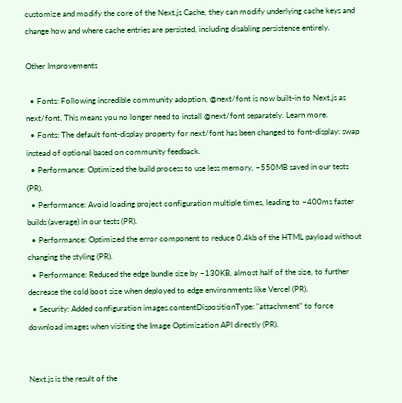customize and modify the core of the Next.js Cache, they can modify underlying cache keys and change how and where cache entries are persisted, including disabling persistence entirely.

Other Improvements

  • Fonts: Following incredible community adoption, @next/font is now built-in to Next.js as next/font. This means you no longer need to install @next/font separately. Learn more.
  • Fonts: The default font-display property for next/font has been changed to font-display: swap instead of optional based on community feedback.
  • Performance: Optimized the build process to use less memory, ~550MB saved in our tests (PR).
  • Performance: Avoid loading project configuration multiple times, leading to ~400ms faster builds (average) in our tests (PR).
  • Performance: Optimized the error component to reduce 0.4kb of the HTML payload without changing the styling (PR).
  • Performance: Reduced the edge bundle size by ~130KB, almost half of the size, to further decrease the cold boot size when deployed to edge environments like Vercel (PR).
  • Security: Added configuration images.contentDispositionType: "attachment" to force download images when visiting the Image Optimization API directly (PR).


Next.js is the result of the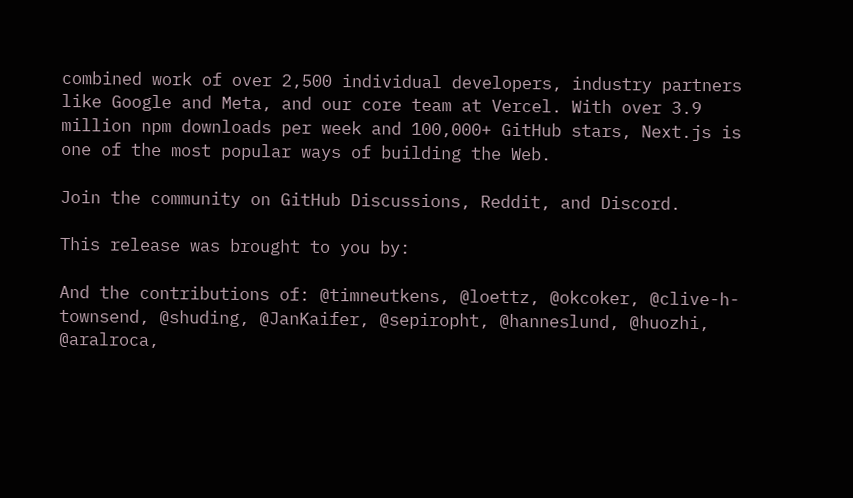combined work of over 2,500 individual developers, industry partners like Google and Meta, and our core team at Vercel. With over 3.9 million npm downloads per week and 100,000+ GitHub stars, Next.js is one of the most popular ways of building the Web.

Join the community on GitHub Discussions, Reddit, and Discord.

This release was brought to you by:

And the contributions of: @timneutkens, @loettz, @okcoker, @clive-h-townsend, @shuding, @JanKaifer, @sepiropht, @hanneslund, @huozhi, @aralroca,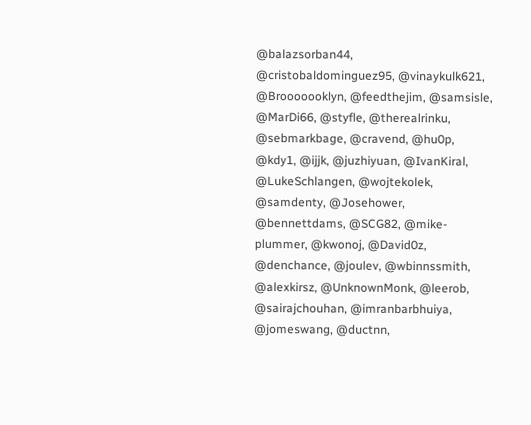@balazsorban44, @cristobaldominguez95, @vinaykulk621, @Brooooooklyn, @feedthejim, @samsisle, @MarDi66, @styfle, @therealrinku, @sebmarkbage, @cravend, @hu0p, @kdy1, @ijjk, @juzhiyuan, @IvanKiral, @LukeSchlangen, @wojtekolek, @samdenty, @Josehower, @bennettdams, @SCG82, @mike-plummer, @kwonoj, @David0z, @denchance, @joulev, @wbinnssmith, @alexkirsz, @UnknownMonk, @leerob, @sairajchouhan, @imranbarbhuiya, @jomeswang, @ductnn,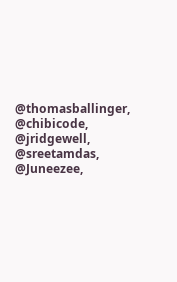@thomasballinger, @chibicode, @jridgewell, @sreetamdas, @Juneezee,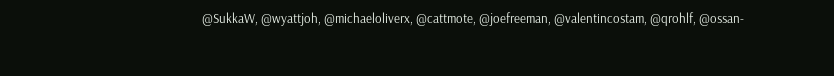@SukkaW, @wyattjoh, @michaeloliverx, @cattmote, @joefreeman, @valentincostam, @qrohlf, @ossan-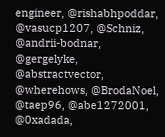engineer, @rishabhpoddar, @vasucp1207, @Schniz, @andrii-bodnar, @gergelyke, @abstractvector, @wherehows, @BrodaNoel, @taep96, @abe1272001, @0xadada,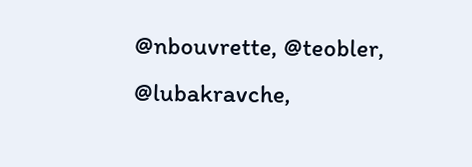@nbouvrette, @teobler, @lubakravche,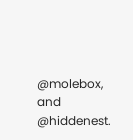@molebox, and @hiddenest.